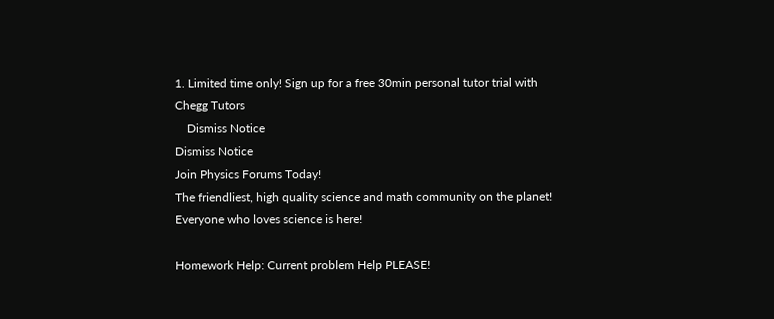1. Limited time only! Sign up for a free 30min personal tutor trial with Chegg Tutors
    Dismiss Notice
Dismiss Notice
Join Physics Forums Today!
The friendliest, high quality science and math community on the planet! Everyone who loves science is here!

Homework Help: Current problem Help PLEASE!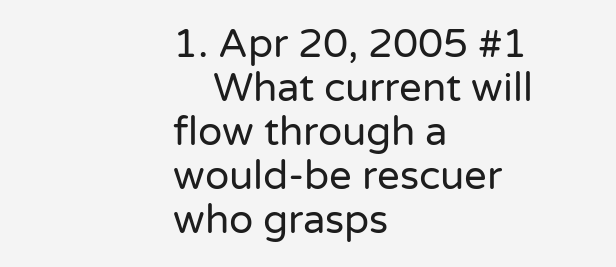1. Apr 20, 2005 #1
    What current will flow through a would-be rescuer who grasps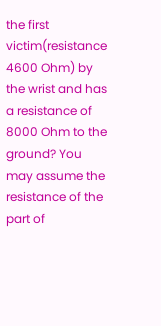the first victim(resistance 4600 Ohm) by the wrist and has a resistance of 8000 Ohm to the ground? You may assume the resistance of the part of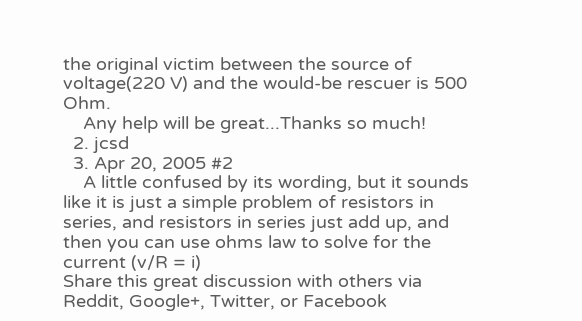the original victim between the source of voltage(220 V) and the would-be rescuer is 500 Ohm.
    Any help will be great...Thanks so much!
  2. jcsd
  3. Apr 20, 2005 #2
    A little confused by its wording, but it sounds like it is just a simple problem of resistors in series, and resistors in series just add up, and then you can use ohms law to solve for the current (v/R = i)
Share this great discussion with others via Reddit, Google+, Twitter, or Facebook